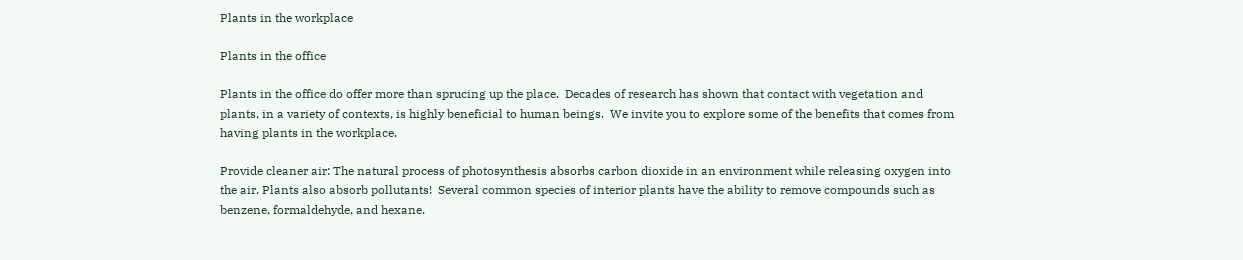Plants in the workplace

Plants in the office

Plants in the office do offer more than sprucing up the place.  Decades of research has shown that contact with vegetation and plants, in a variety of contexts, is highly beneficial to human beings.  We invite you to explore some of the benefits that comes from having plants in the workplace.

Provide cleaner air: The natural process of photosynthesis absorbs carbon dioxide in an environment while releasing oxygen into the air. Plants also absorb pollutants!  Several common species of interior plants have the ability to remove compounds such as benzene, formaldehyde, and hexane.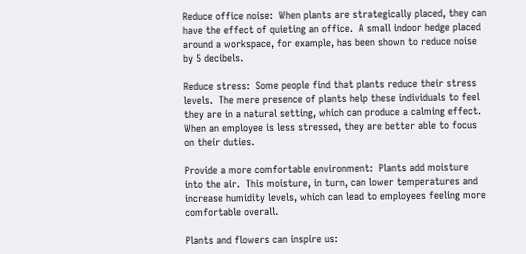Reduce office noise:  When plants are strategically placed, they can have the effect of quieting an office.  A small indoor hedge placed around a workspace, for example, has been shown to reduce noise by 5 decibels.

Reduce stress:  Some people find that plants reduce their stress levels.  The mere presence of plants help these individuals to feel they are in a natural setting, which can produce a calming effect.  When an employee is less stressed, they are better able to focus on their duties.

Provide a more comfortable environment:  Plants add moisture into the air.  This moisture, in turn, can lower temperatures and increase humidity levels, which can lead to employees feeling more comfortable overall.

Plants and flowers can inspire us: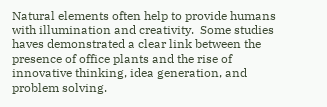Natural elements often help to provide humans with illumination and creativity.  Some studies haves demonstrated a clear link between the presence of office plants and the rise of innovative thinking, idea generation, and problem solving.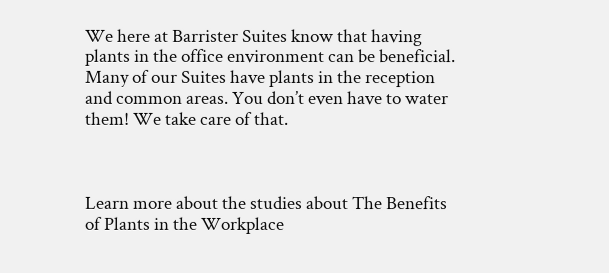We here at Barrister Suites know that having plants in the office environment can be beneficial. Many of our Suites have plants in the reception and common areas. You don’t even have to water them! We take care of that.



Learn more about the studies about The Benefits of Plants in the Workplace